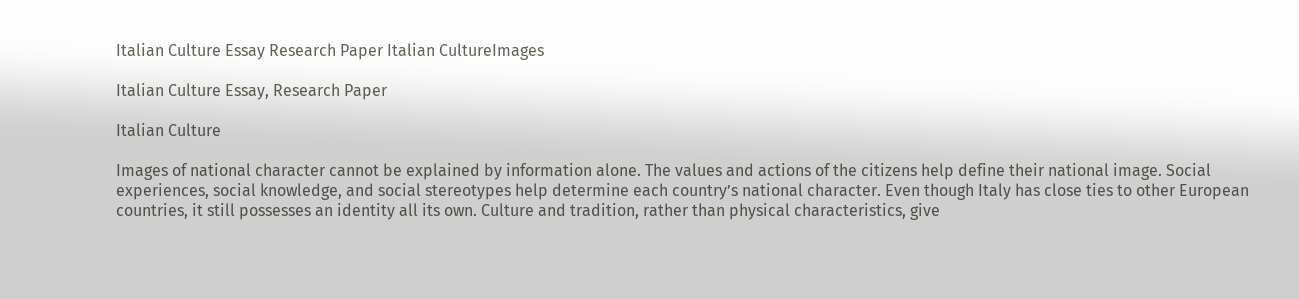Italian Culture Essay Research Paper Italian CultureImages

Italian Culture Essay, Research Paper

Italian Culture

Images of national character cannot be explained by information alone. The values and actions of the citizens help define their national image. Social experiences, social knowledge, and social stereotypes help determine each country’s national character. Even though Italy has close ties to other European countries, it still possesses an identity all its own. Culture and tradition, rather than physical characteristics, give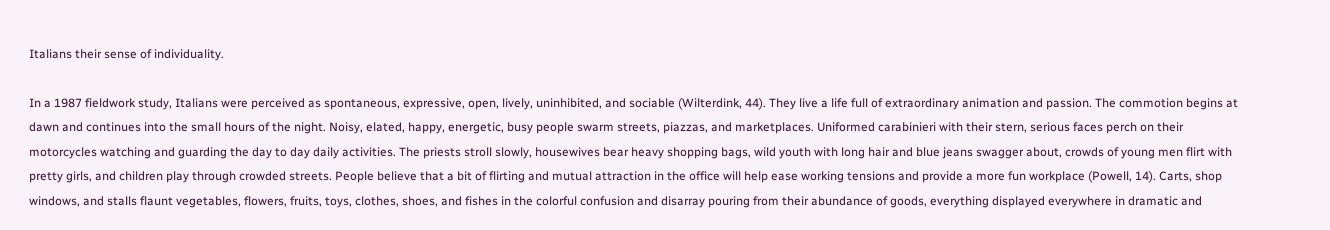Italians their sense of individuality.

In a 1987 fieldwork study, Italians were perceived as spontaneous, expressive, open, lively, uninhibited, and sociable (Wilterdink, 44). They live a life full of extraordinary animation and passion. The commotion begins at dawn and continues into the small hours of the night. Noisy, elated, happy, energetic, busy people swarm streets, piazzas, and marketplaces. Uniformed carabinieri with their stern, serious faces perch on their motorcycles watching and guarding the day to day daily activities. The priests stroll slowly, housewives bear heavy shopping bags, wild youth with long hair and blue jeans swagger about, crowds of young men flirt with pretty girls, and children play through crowded streets. People believe that a bit of flirting and mutual attraction in the office will help ease working tensions and provide a more fun workplace (Powell, 14). Carts, shop windows, and stalls flaunt vegetables, flowers, fruits, toys, clothes, shoes, and fishes in the colorful confusion and disarray pouring from their abundance of goods, everything displayed everywhere in dramatic and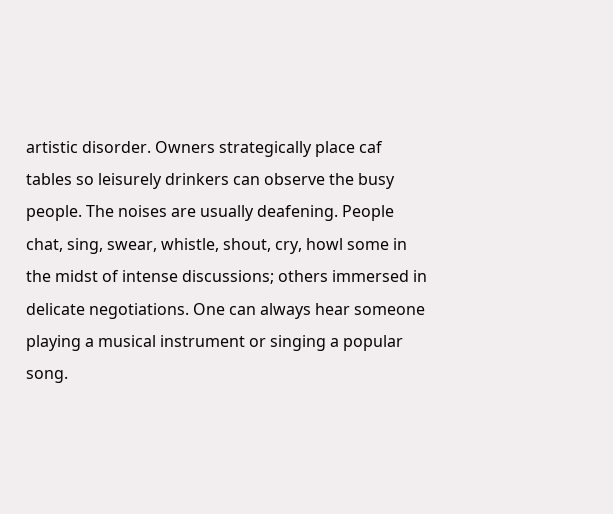artistic disorder. Owners strategically place caf tables so leisurely drinkers can observe the busy people. The noises are usually deafening. People chat, sing, swear, whistle, shout, cry, howl some in the midst of intense discussions; others immersed in delicate negotiations. One can always hear someone playing a musical instrument or singing a popular song.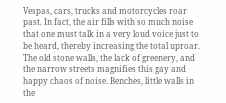Vespas, cars, trucks and motorcycles roar past. In fact, the air fills with so much noise that one must talk in a very loud voice just to be heard, thereby increasing the total uproar. The old stone walls, the lack of greenery, and the narrow streets magnifies this gay and happy chaos of noise. Benches, little walls in the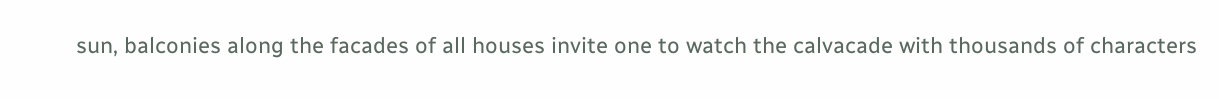sun, balconies along the facades of all houses invite one to watch the calvacade with thousands of characters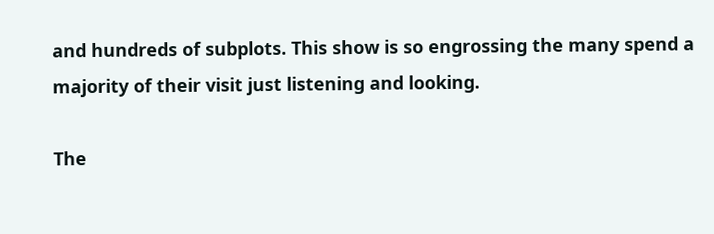and hundreds of subplots. This show is so engrossing the many spend a majority of their visit just listening and looking.

The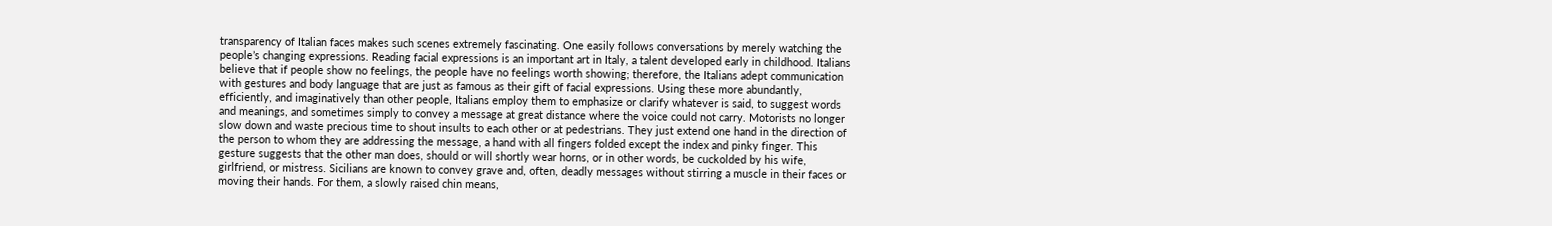transparency of Italian faces makes such scenes extremely fascinating. One easily follows conversations by merely watching the people’s changing expressions. Reading facial expressions is an important art in Italy, a talent developed early in childhood. Italians believe that if people show no feelings, the people have no feelings worth showing; therefore, the Italians adept communication with gestures and body language that are just as famous as their gift of facial expressions. Using these more abundantly, efficiently, and imaginatively than other people, Italians employ them to emphasize or clarify whatever is said, to suggest words and meanings, and sometimes simply to convey a message at great distance where the voice could not carry. Motorists no longer slow down and waste precious time to shout insults to each other or at pedestrians. They just extend one hand in the direction of the person to whom they are addressing the message, a hand with all fingers folded except the index and pinky finger. This gesture suggests that the other man does, should or will shortly wear horns, or in other words, be cuckolded by his wife, girlfriend, or mistress. Sicilians are known to convey grave and, often, deadly messages without stirring a muscle in their faces or moving their hands. For them, a slowly raised chin means,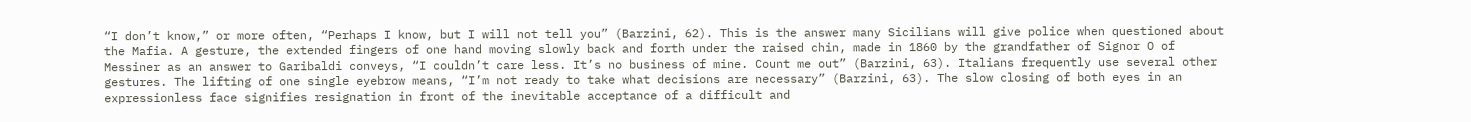“I don’t know,” or more often, “Perhaps I know, but I will not tell you” (Barzini, 62). This is the answer many Sicilians will give police when questioned about the Mafia. A gesture, the extended fingers of one hand moving slowly back and forth under the raised chin, made in 1860 by the grandfather of Signor O of Messiner as an answer to Garibaldi conveys, “I couldn’t care less. It’s no business of mine. Count me out” (Barzini, 63). Italians frequently use several other gestures. The lifting of one single eyebrow means, “I’m not ready to take what decisions are necessary” (Barzini, 63). The slow closing of both eyes in an expressionless face signifies resignation in front of the inevitable acceptance of a difficult and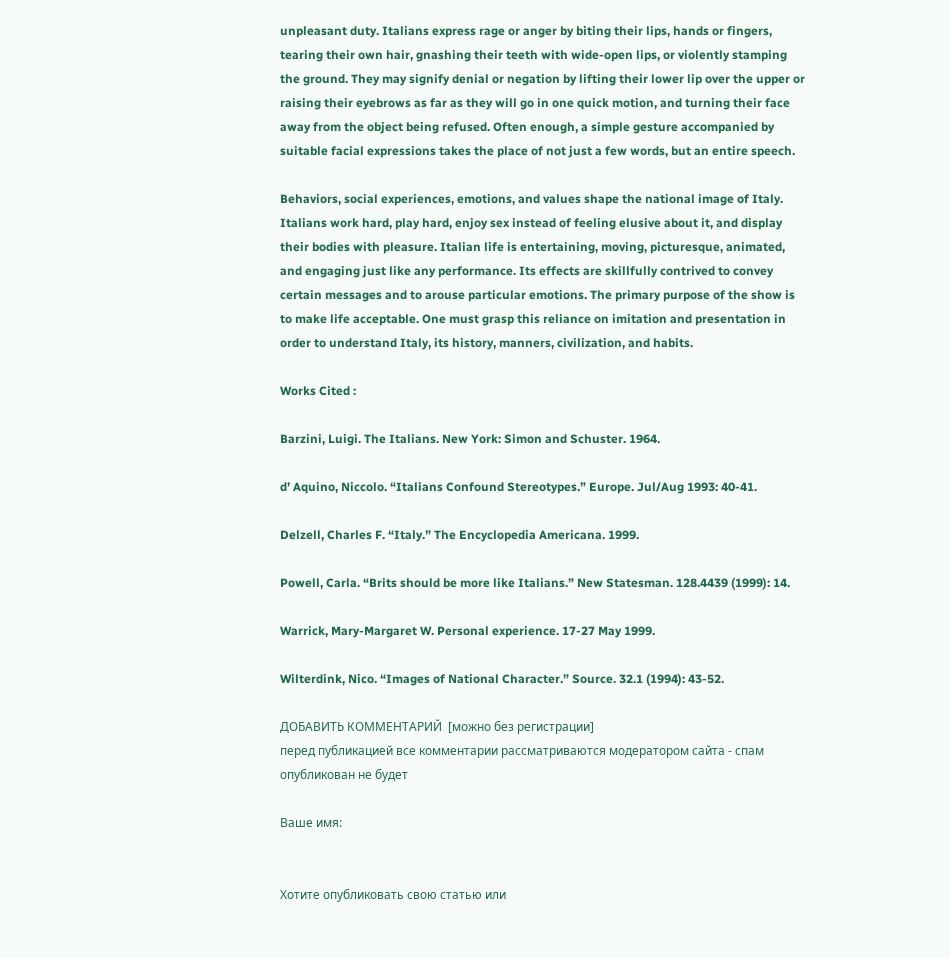unpleasant duty. Italians express rage or anger by biting their lips, hands or fingers, tearing their own hair, gnashing their teeth with wide-open lips, or violently stamping the ground. They may signify denial or negation by lifting their lower lip over the upper or raising their eyebrows as far as they will go in one quick motion, and turning their face away from the object being refused. Often enough, a simple gesture accompanied by suitable facial expressions takes the place of not just a few words, but an entire speech.

Behaviors, social experiences, emotions, and values shape the national image of Italy. Italians work hard, play hard, enjoy sex instead of feeling elusive about it, and display their bodies with pleasure. Italian life is entertaining, moving, picturesque, animated, and engaging just like any performance. Its effects are skillfully contrived to convey certain messages and to arouse particular emotions. The primary purpose of the show is to make life acceptable. One must grasp this reliance on imitation and presentation in order to understand Italy, its history, manners, civilization, and habits.

Works Cited :

Barzini, Luigi. The Italians. New York: Simon and Schuster. 1964.

d’ Aquino, Niccolo. “Italians Confound Stereotypes.” Europe. Jul/Aug 1993: 40-41.

Delzell, Charles F. “Italy.” The Encyclopedia Americana. 1999.

Powell, Carla. “Brits should be more like Italians.” New Statesman. 128.4439 (1999): 14.

Warrick, Mary-Margaret W. Personal experience. 17-27 May 1999.

Wilterdink, Nico. “Images of National Character.” Source. 32.1 (1994): 43-52.

ДОБАВИТЬ КОММЕНТАРИЙ  [можно без регистрации]
перед публикацией все комментарии рассматриваются модератором сайта - спам опубликован не будет

Ваше имя:


Хотите опубликовать свою статью или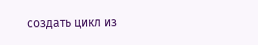создать цикл из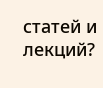статей и лекций?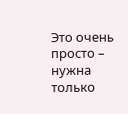Это очень просто – нужна только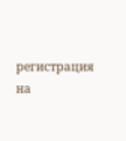регистрация на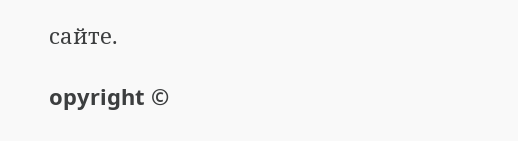сайте.

opyright ©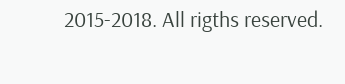2015-2018. All rigths reserved.